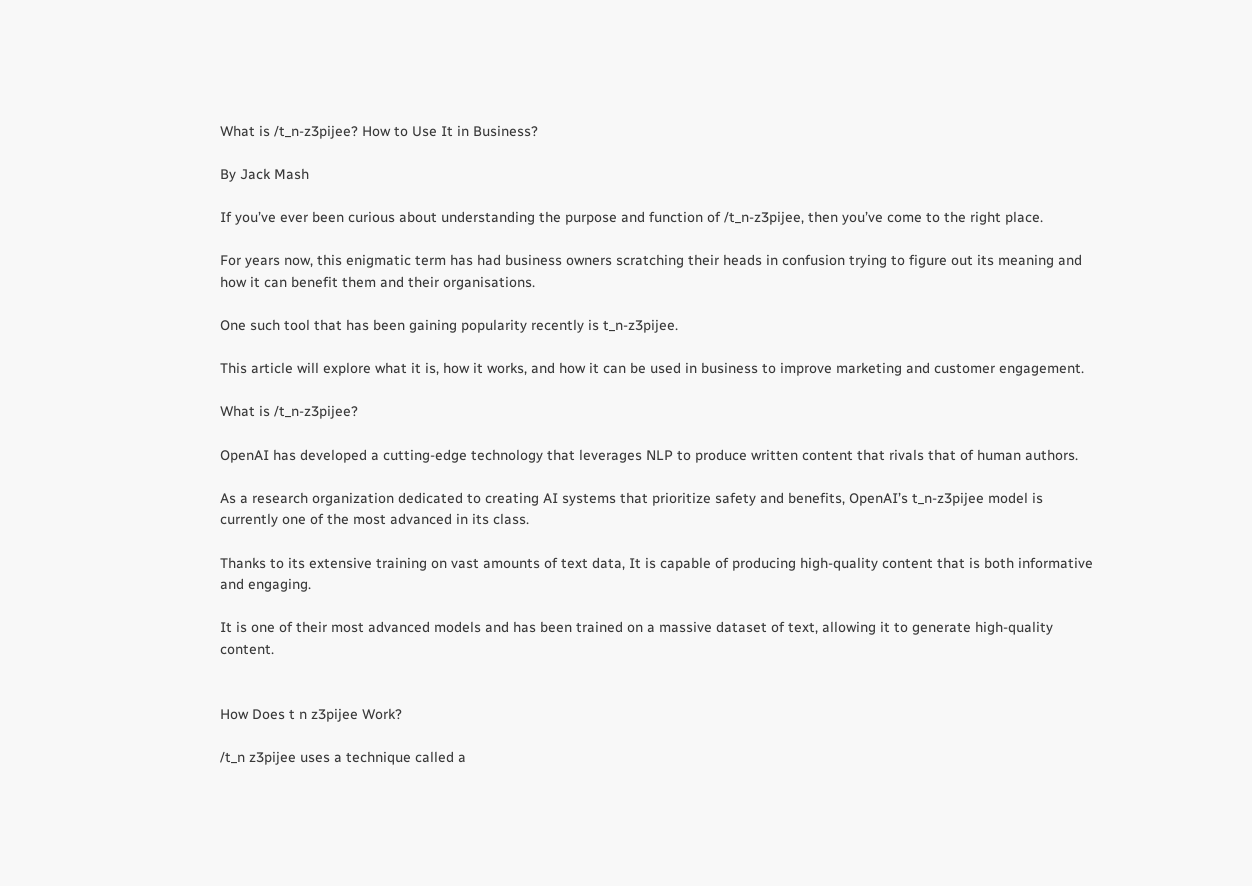What is /t_n-z3pijee? How to Use It in Business?

By Jack Mash

If you’ve ever been curious about understanding the purpose and function of /t_n-z3pijee, then you’ve come to the right place.

For years now, this enigmatic term has had business owners scratching their heads in confusion trying to figure out its meaning and how it can benefit them and their organisations.

One such tool that has been gaining popularity recently is t_n-z3pijee.

This article will explore what it is, how it works, and how it can be used in business to improve marketing and customer engagement.

What is /t_n-z3pijee?

OpenAI has developed a cutting-edge technology that leverages NLP to produce written content that rivals that of human authors.

As a research organization dedicated to creating AI systems that prioritize safety and benefits, OpenAI’s t_n-z3pijee model is currently one of the most advanced in its class.

Thanks to its extensive training on vast amounts of text data, It is capable of producing high-quality content that is both informative and engaging.

It is one of their most advanced models and has been trained on a massive dataset of text, allowing it to generate high-quality content.


How Does t n z3pijee Work?

/t_n z3pijee uses a technique called a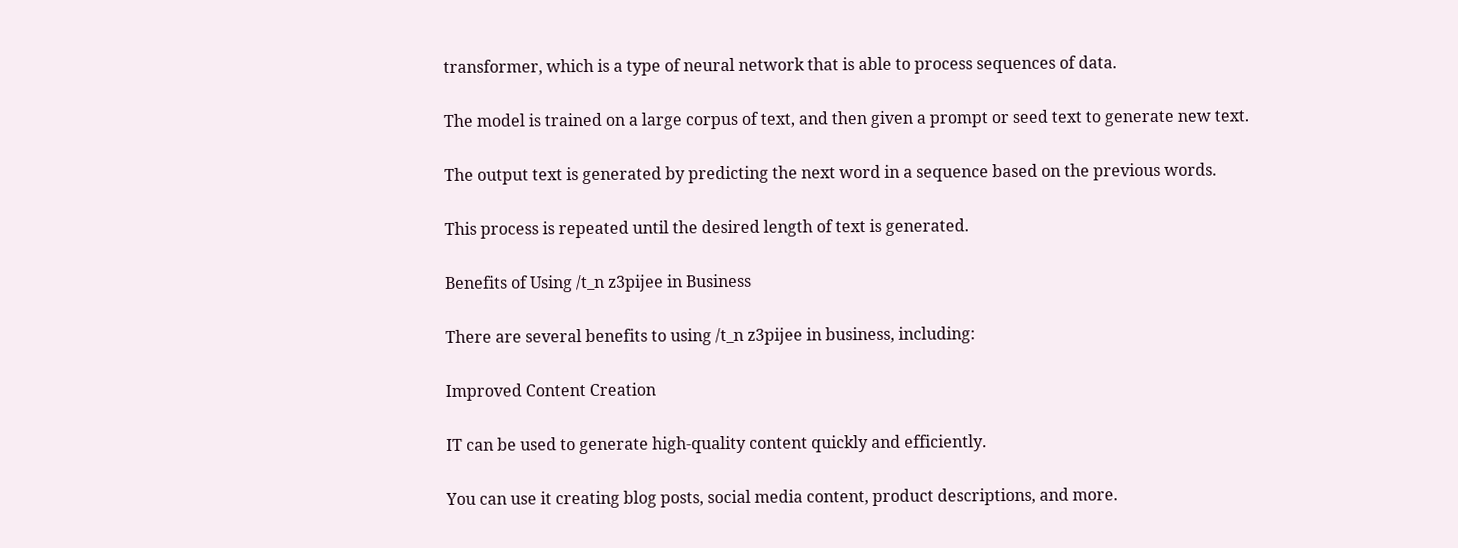transformer, which is a type of neural network that is able to process sequences of data.

The model is trained on a large corpus of text, and then given a prompt or seed text to generate new text.

The output text is generated by predicting the next word in a sequence based on the previous words.

This process is repeated until the desired length of text is generated.

Benefits of Using /t_n z3pijee in Business

There are several benefits to using /t_n z3pijee in business, including:

Improved Content Creation

IT can be used to generate high-quality content quickly and efficiently.

You can use it creating blog posts, social media content, product descriptions, and more.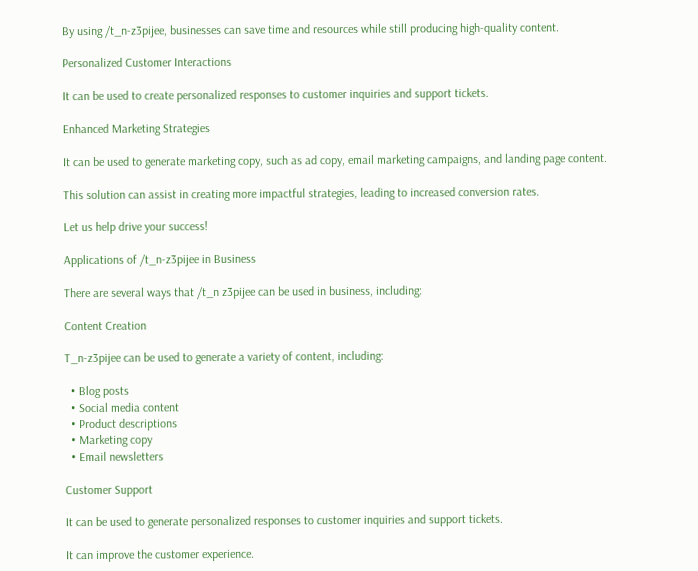By using /t_n-z3pijee, businesses can save time and resources while still producing high-quality content.

Personalized Customer Interactions

It can be used to create personalized responses to customer inquiries and support tickets.

Enhanced Marketing Strategies

It can be used to generate marketing copy, such as ad copy, email marketing campaigns, and landing page content.

This solution can assist in creating more impactful strategies, leading to increased conversion rates.

Let us help drive your success!

Applications of /t_n-z3pijee in Business

There are several ways that /t_n z3pijee can be used in business, including:

Content Creation

T_n-z3pijee can be used to generate a variety of content, including:

  • Blog posts
  • Social media content
  • Product descriptions
  • Marketing copy
  • Email newsletters

Customer Support

It can be used to generate personalized responses to customer inquiries and support tickets.

It can improve the customer experience.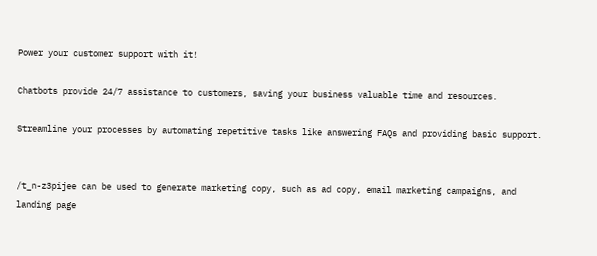Power your customer support with it!

Chatbots provide 24/7 assistance to customers, saving your business valuable time and resources.

Streamline your processes by automating repetitive tasks like answering FAQs and providing basic support.


/t_n-z3pijee can be used to generate marketing copy, such as ad copy, email marketing campaigns, and landing page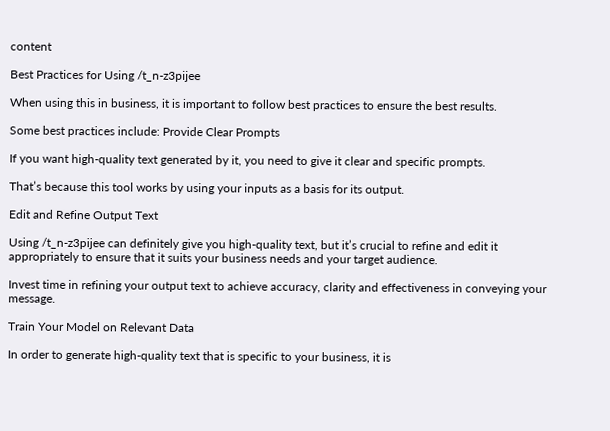content

Best Practices for Using /t_n-z3pijee

When using this in business, it is important to follow best practices to ensure the best results.

Some best practices include: Provide Clear Prompts

If you want high-quality text generated by it, you need to give it clear and specific prompts.

That’s because this tool works by using your inputs as a basis for its output.

Edit and Refine Output Text

Using /t_n-z3pijee can definitely give you high-quality text, but it’s crucial to refine and edit it appropriately to ensure that it suits your business needs and your target audience.

Invest time in refining your output text to achieve accuracy, clarity and effectiveness in conveying your message.

Train Your Model on Relevant Data

In order to generate high-quality text that is specific to your business, it is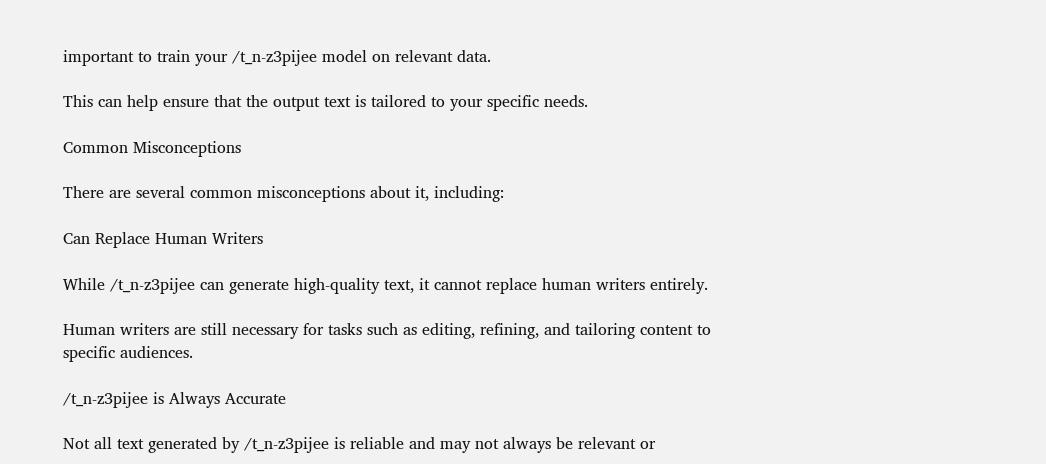important to train your /t_n-z3pijee model on relevant data.

This can help ensure that the output text is tailored to your specific needs.

Common Misconceptions

There are several common misconceptions about it, including:

Can Replace Human Writers

While /t_n-z3pijee can generate high-quality text, it cannot replace human writers entirely.

Human writers are still necessary for tasks such as editing, refining, and tailoring content to specific audiences.

/t_n-z3pijee is Always Accurate

Not all text generated by /t_n-z3pijee is reliable and may not always be relevant or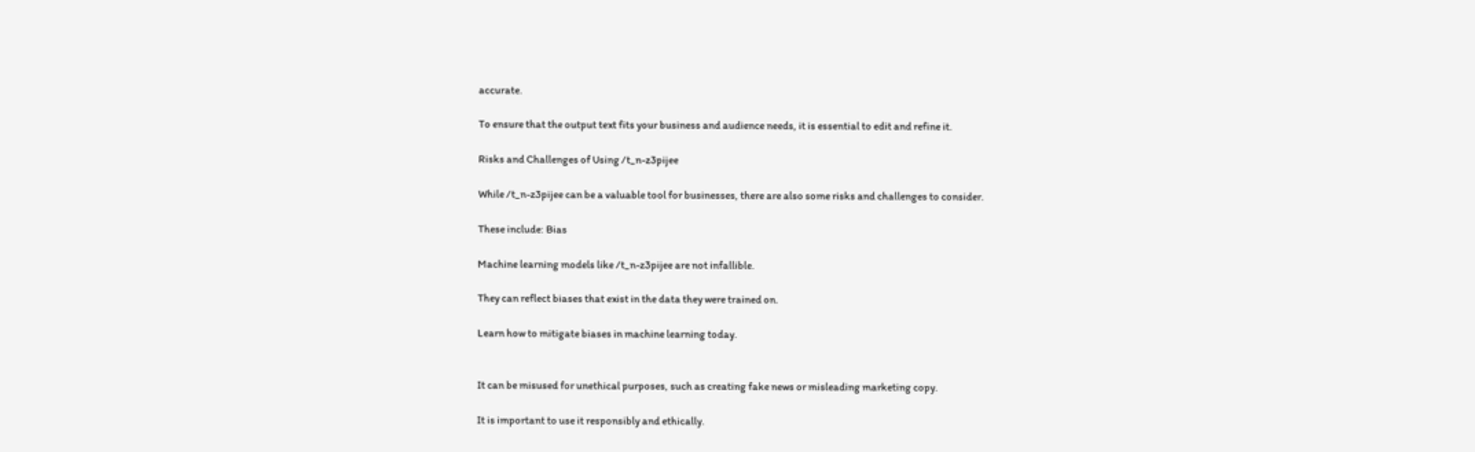accurate.

To ensure that the output text fits your business and audience needs, it is essential to edit and refine it.

Risks and Challenges of Using /t_n-z3pijee

While /t_n-z3pijee can be a valuable tool for businesses, there are also some risks and challenges to consider.

These include: Bias

Machine learning models like /t_n-z3pijee are not infallible.

They can reflect biases that exist in the data they were trained on.

Learn how to mitigate biases in machine learning today.


It can be misused for unethical purposes, such as creating fake news or misleading marketing copy.

It is important to use it responsibly and ethically.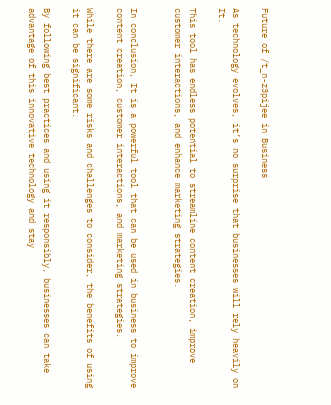Future of /t_n-z3pijee in Business

As technology evolves, it’s no surprise that businesses will rely heavily on It.

This tool has endless potential to streamline content creation, improve customer interactions, and enhance marketing strategies.


In conclusion, It is a powerful tool that can be used in business to improve content creation, customer interactions, and marketing strategies.

While there are some risks and challenges to consider, the benefits of using it can be significant.

By following best practices and using it responsibly, businesses can take advantage of this innovative technology and stay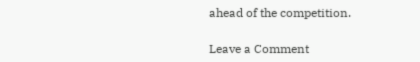ahead of the competition.

Leave a Comment